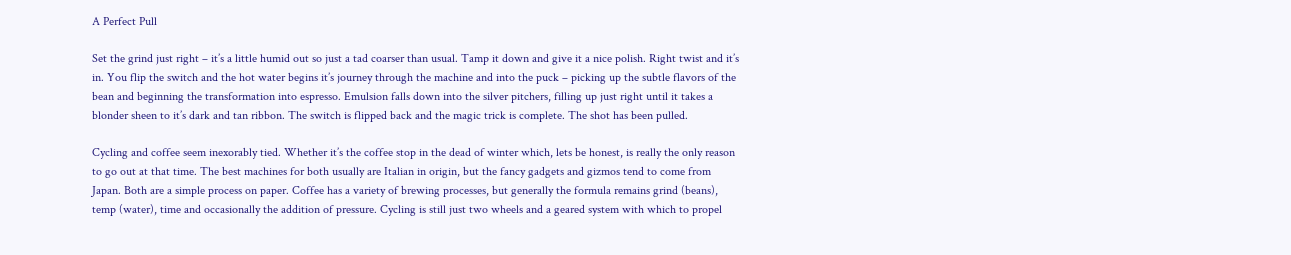A Perfect Pull

Set the grind just right – it’s a little humid out so just a tad coarser than usual. Tamp it down and give it a nice polish. Right twist and it’s in. You flip the switch and the hot water begins it’s journey through the machine and into the puck – picking up the subtle flavors of the bean and beginning the transformation into espresso. Emulsion falls down into the silver pitchers, filling up just right until it takes a blonder sheen to it’s dark and tan ribbon. The switch is flipped back and the magic trick is complete. The shot has been pulled.

Cycling and coffee seem inexorably tied. Whether it’s the coffee stop in the dead of winter which, lets be honest, is really the only reason to go out at that time. The best machines for both usually are Italian in origin, but the fancy gadgets and gizmos tend to come from Japan. Both are a simple process on paper. Coffee has a variety of brewing processes, but generally the formula remains grind (beans), temp (water), time and occasionally the addition of pressure. Cycling is still just two wheels and a geared system with which to propel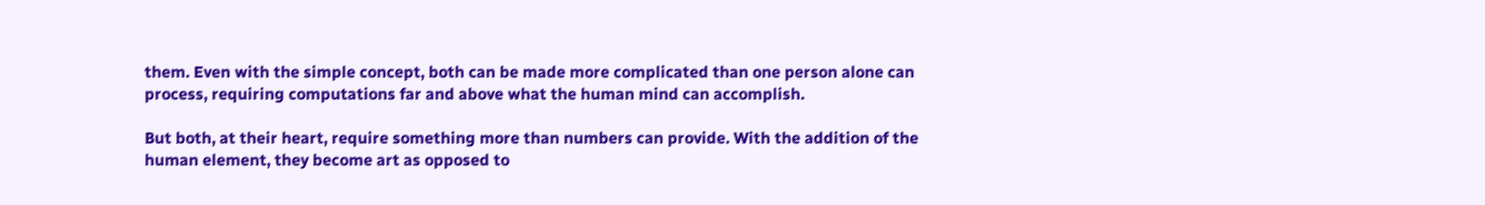them. Even with the simple concept, both can be made more complicated than one person alone can process, requiring computations far and above what the human mind can accomplish.

But both, at their heart, require something more than numbers can provide. With the addition of the human element, they become art as opposed to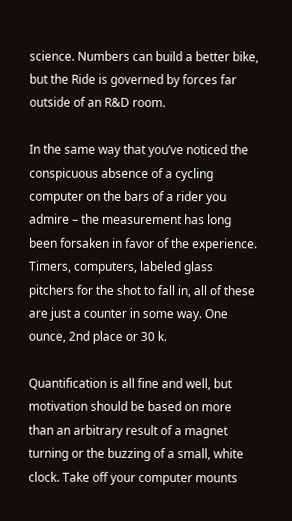science. Numbers can build a better bike, but the Ride is governed by forces far outside of an R&D room.

In the same way that you’ve noticed the conspicuous absence of a cycling computer on the bars of a rider you admire – the measurement has long been forsaken in favor of the experience. Timers, computers, labeled glass pitchers for the shot to fall in, all of these are just a counter in some way. One ounce, 2nd place or 30 k.

Quantification is all fine and well, but motivation should be based on more than an arbitrary result of a magnet turning or the buzzing of a small, white clock. Take off your computer mounts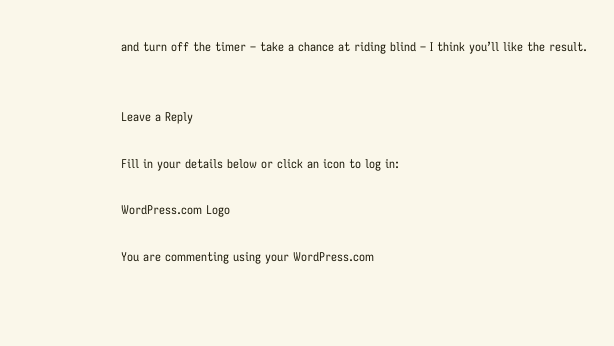and turn off the timer – take a chance at riding blind – I think you’ll like the result.


Leave a Reply

Fill in your details below or click an icon to log in:

WordPress.com Logo

You are commenting using your WordPress.com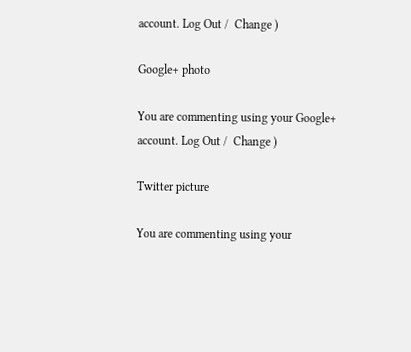account. Log Out /  Change )

Google+ photo

You are commenting using your Google+ account. Log Out /  Change )

Twitter picture

You are commenting using your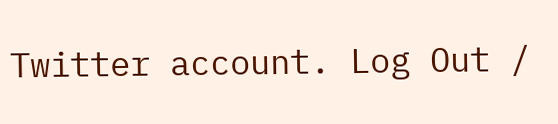Twitter account. Log Out /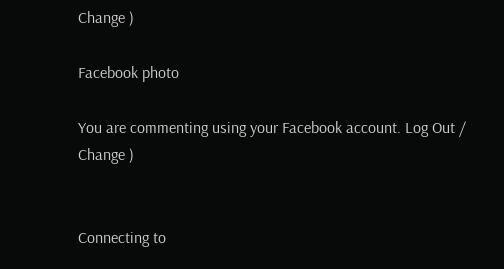Change )

Facebook photo

You are commenting using your Facebook account. Log Out /  Change )


Connecting to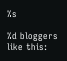%s

%d bloggers like this: